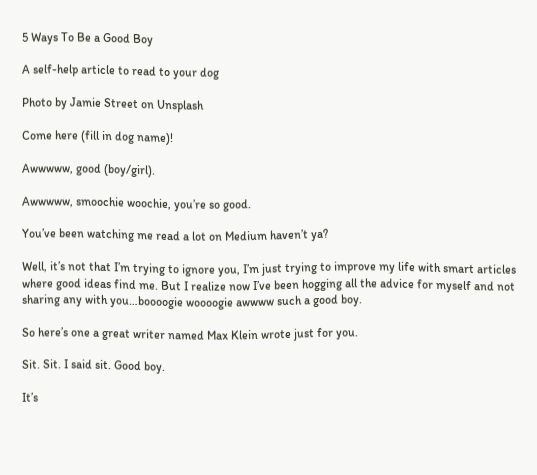5 Ways To Be a Good Boy

A self-help article to read to your dog

Photo by Jamie Street on Unsplash

Come here (fill in dog name)!

Awwwww, good (boy/girl).

Awwwww, smoochie woochie, you’re so good.

You’ve been watching me read a lot on Medium haven’t ya?

Well, it’s not that I’m trying to ignore you, I’m just trying to improve my life with smart articles where good ideas find me. But I realize now I’ve been hogging all the advice for myself and not sharing any with you…boooogie woooogie awwww such a good boy.

So here’s one a great writer named Max Klein wrote just for you.

Sit. Sit. I said sit. Good boy.

It’s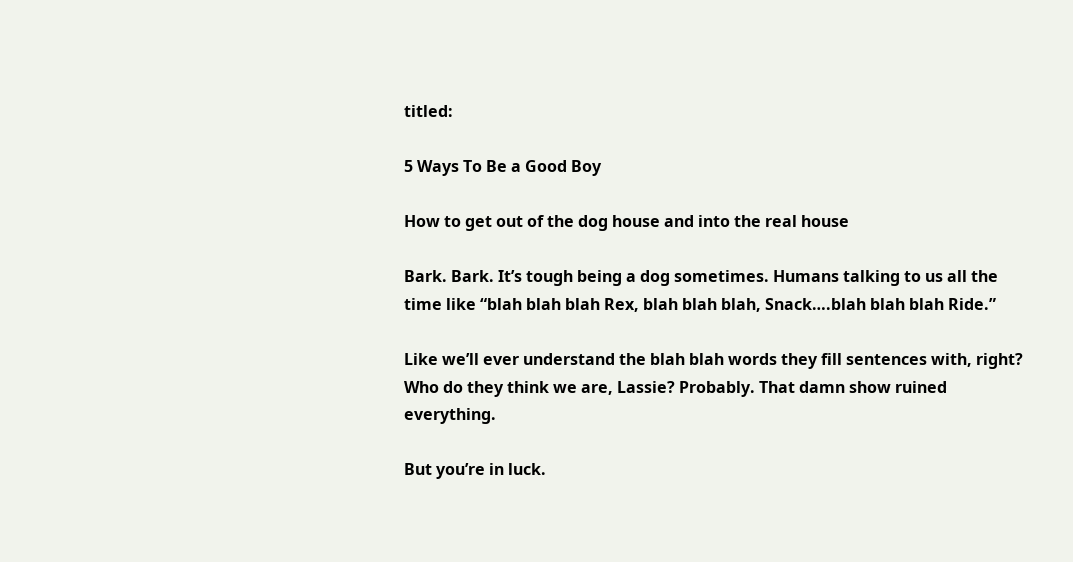titled:

5 Ways To Be a Good Boy

How to get out of the dog house and into the real house

Bark. Bark. It’s tough being a dog sometimes. Humans talking to us all the time like “blah blah blah Rex, blah blah blah, Snack….blah blah blah Ride.”

Like we’ll ever understand the blah blah words they fill sentences with, right? Who do they think we are, Lassie? Probably. That damn show ruined everything.

But you’re in luck.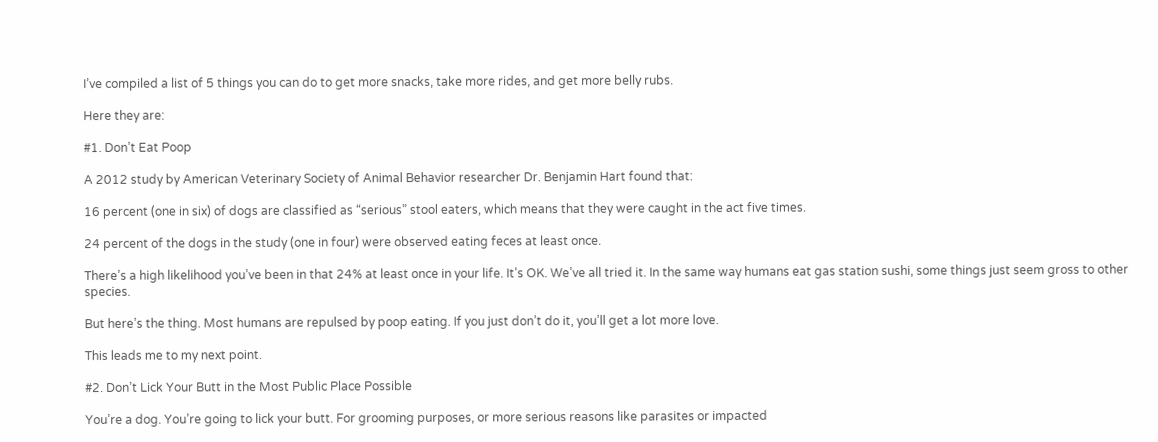I’ve compiled a list of 5 things you can do to get more snacks, take more rides, and get more belly rubs.

Here they are:

#1. Don’t Eat Poop

A 2012 study by American Veterinary Society of Animal Behavior researcher Dr. Benjamin Hart found that:

16 percent (one in six) of dogs are classified as “serious” stool eaters, which means that they were caught in the act five times.

24 percent of the dogs in the study (one in four) were observed eating feces at least once.

There’s a high likelihood you’ve been in that 24% at least once in your life. It’s OK. We’ve all tried it. In the same way humans eat gas station sushi, some things just seem gross to other species.

But here’s the thing. Most humans are repulsed by poop eating. If you just don’t do it, you’ll get a lot more love.

This leads me to my next point.

#2. Don’t Lick Your Butt in the Most Public Place Possible

You’re a dog. You’re going to lick your butt. For grooming purposes, or more serious reasons like parasites or impacted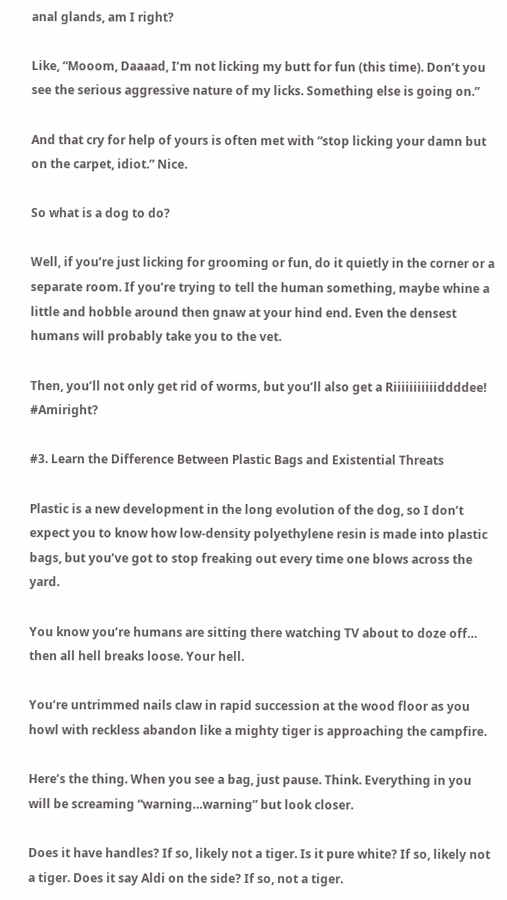anal glands, am I right?

Like, “Mooom, Daaaad, I’m not licking my butt for fun (this time). Don’t you see the serious aggressive nature of my licks. Something else is going on.”

And that cry for help of yours is often met with “stop licking your damn but on the carpet, idiot.” Nice.

So what is a dog to do?

Well, if you’re just licking for grooming or fun, do it quietly in the corner or a separate room. If you’re trying to tell the human something, maybe whine a little and hobble around then gnaw at your hind end. Even the densest humans will probably take you to the vet.

Then, you’ll not only get rid of worms, but you’ll also get a Riiiiiiiiiiiddddee! #Amiright?

#3. Learn the Difference Between Plastic Bags and Existential Threats

Plastic is a new development in the long evolution of the dog, so I don’t expect you to know how low-density polyethylene resin is made into plastic bags, but you’ve got to stop freaking out every time one blows across the yard.

You know you’re humans are sitting there watching TV about to doze off… then all hell breaks loose. Your hell.

You’re untrimmed nails claw in rapid succession at the wood floor as you howl with reckless abandon like a mighty tiger is approaching the campfire.

Here’s the thing. When you see a bag, just pause. Think. Everything in you will be screaming “warning…warning” but look closer.

Does it have handles? If so, likely not a tiger. Is it pure white? If so, likely not a tiger. Does it say Aldi on the side? If so, not a tiger.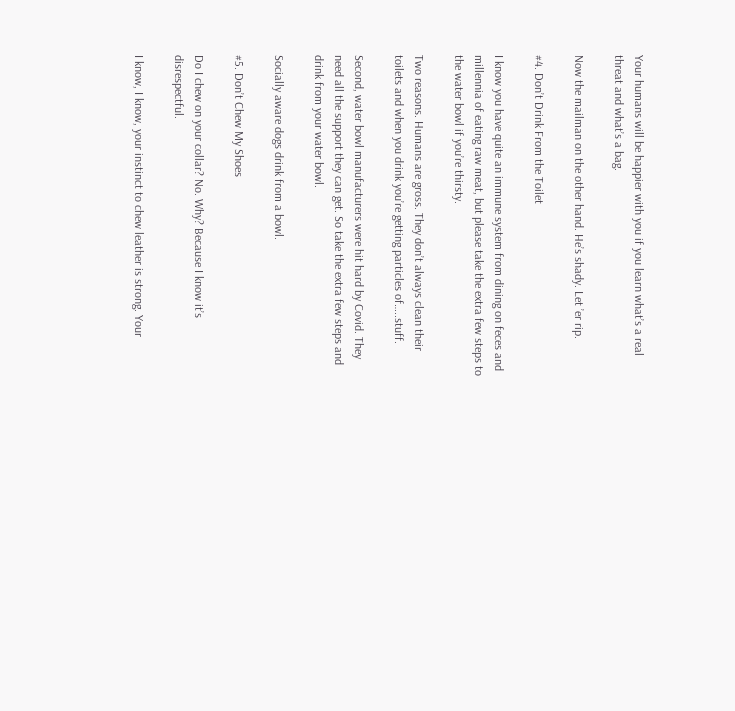Your humans will be happier with you if you learn what’s a real threat and what’s a bag.

Now the mailman on the other hand. He’s shady. Let ’er rip.

#4. Don’t Drink From the Toilet

I know you have quite an immune system from dining on feces and millennia of eating raw meat, but please take the extra few steps to the water bowl if you’re thirsty.

Two reasons. Humans are gross. They don’t always clean their toilets and when you drink you’re getting particles of…..stuff.

Second, water bowl manufacturers were hit hard by Covid. They need all the support they can get. So take the extra few steps and drink from your water bowl.

Socially aware dogs drink from a bowl.

#5. Don’t Chew My Shoes

Do I chew on your collar? No. Why? Because I know it’s disrespectful.

I know, I know, your instinct to chew leather is strong. Your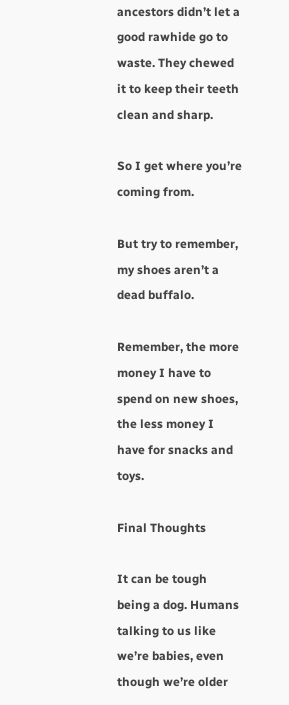ancestors didn’t let a good rawhide go to waste. They chewed it to keep their teeth clean and sharp.

So I get where you’re coming from.

But try to remember, my shoes aren’t a dead buffalo.

Remember, the more money I have to spend on new shoes, the less money I have for snacks and toys.

Final Thoughts

It can be tough being a dog. Humans talking to us like we’re babies, even though we’re older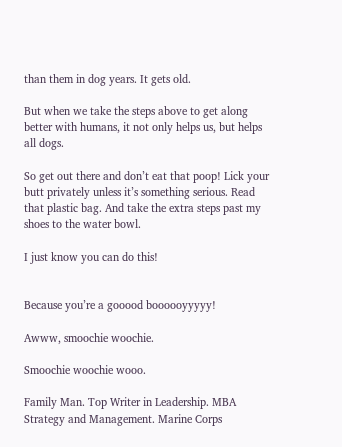than them in dog years. It gets old.

But when we take the steps above to get along better with humans, it not only helps us, but helps all dogs.

So get out there and don’t eat that poop! Lick your butt privately unless it’s something serious. Read that plastic bag. And take the extra steps past my shoes to the water bowl.

I just know you can do this!


Because you’re a gooood boooooyyyyy!

Awww, smoochie woochie.

Smoochie woochie wooo.

Family Man. Top Writer in Leadership. MBA Strategy and Management. Marine Corps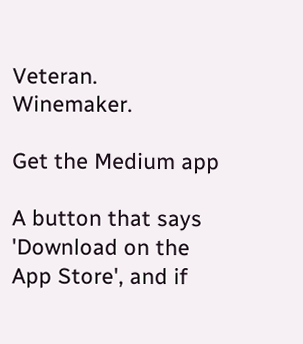Veteran. Winemaker.

Get the Medium app

A button that says 'Download on the App Store', and if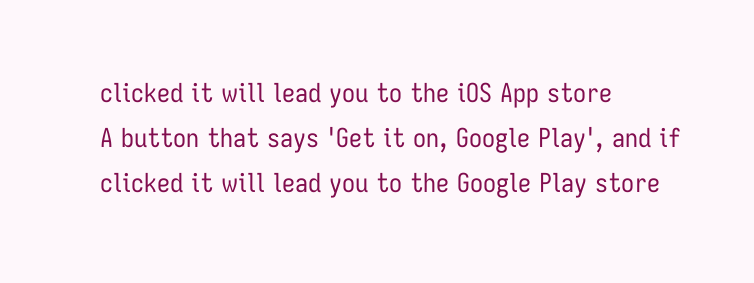clicked it will lead you to the iOS App store
A button that says 'Get it on, Google Play', and if clicked it will lead you to the Google Play store